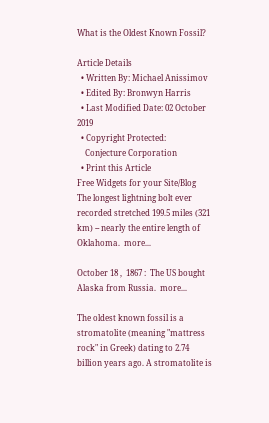What is the Oldest Known Fossil?

Article Details
  • Written By: Michael Anissimov
  • Edited By: Bronwyn Harris
  • Last Modified Date: 02 October 2019
  • Copyright Protected:
    Conjecture Corporation
  • Print this Article
Free Widgets for your Site/Blog
The longest lightning bolt ever recorded stretched 199.5 miles (321 km) -- nearly the entire length of Oklahoma.  more...

October 18 ,  1867 :  The US bought Alaska from Russia.  more...

The oldest known fossil is a stromatolite (meaning "mattress rock" in Greek) dating to 2.74 billion years ago. A stromatolite is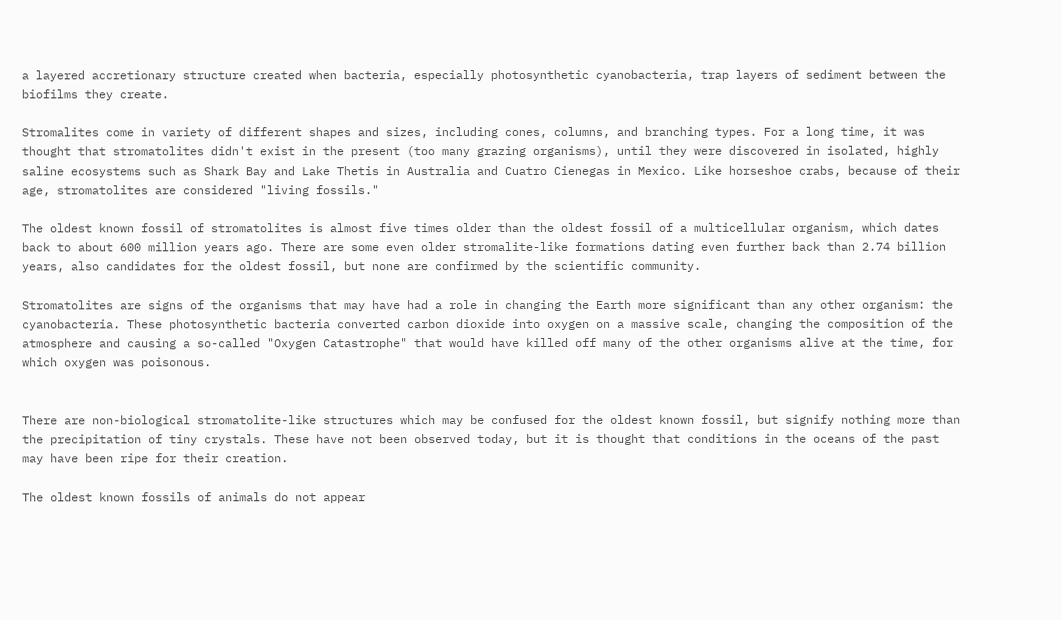a layered accretionary structure created when bacteria, especially photosynthetic cyanobacteria, trap layers of sediment between the biofilms they create.

Stromalites come in variety of different shapes and sizes, including cones, columns, and branching types. For a long time, it was thought that stromatolites didn't exist in the present (too many grazing organisms), until they were discovered in isolated, highly saline ecosystems such as Shark Bay and Lake Thetis in Australia and Cuatro Cienegas in Mexico. Like horseshoe crabs, because of their age, stromatolites are considered "living fossils."

The oldest known fossil of stromatolites is almost five times older than the oldest fossil of a multicellular organism, which dates back to about 600 million years ago. There are some even older stromalite-like formations dating even further back than 2.74 billion years, also candidates for the oldest fossil, but none are confirmed by the scientific community.

Stromatolites are signs of the organisms that may have had a role in changing the Earth more significant than any other organism: the cyanobacteria. These photosynthetic bacteria converted carbon dioxide into oxygen on a massive scale, changing the composition of the atmosphere and causing a so-called "Oxygen Catastrophe" that would have killed off many of the other organisms alive at the time, for which oxygen was poisonous.


There are non-biological stromatolite-like structures which may be confused for the oldest known fossil, but signify nothing more than the precipitation of tiny crystals. These have not been observed today, but it is thought that conditions in the oceans of the past may have been ripe for their creation.

The oldest known fossils of animals do not appear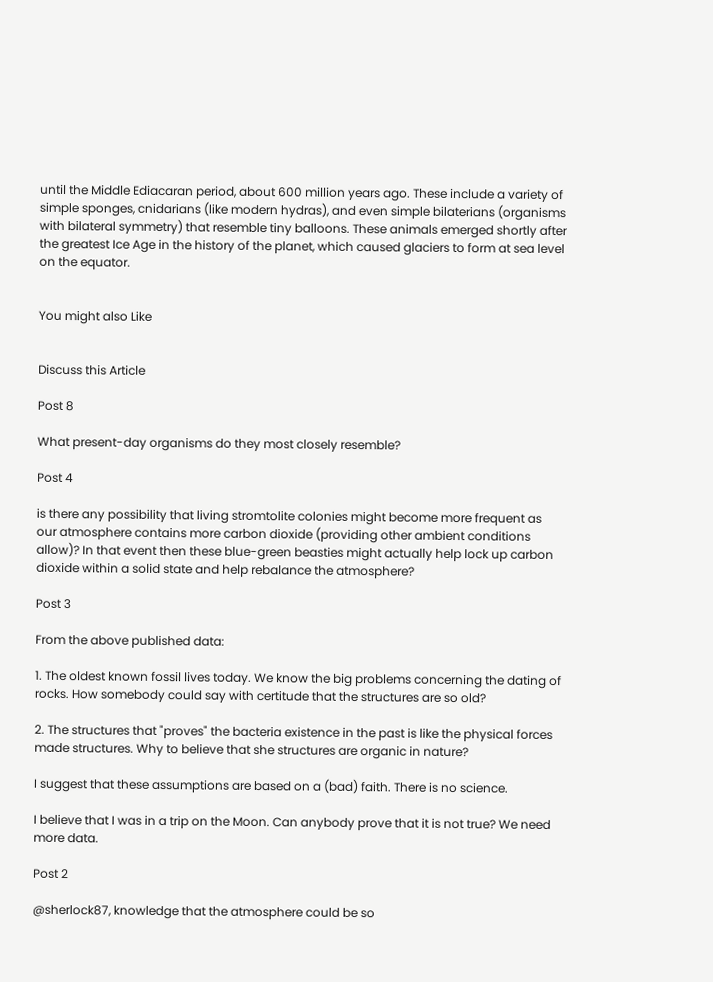until the Middle Ediacaran period, about 600 million years ago. These include a variety of simple sponges, cnidarians (like modern hydras), and even simple bilaterians (organisms with bilateral symmetry) that resemble tiny balloons. These animals emerged shortly after the greatest Ice Age in the history of the planet, which caused glaciers to form at sea level on the equator.


You might also Like


Discuss this Article

Post 8

What present-day organisms do they most closely resemble?

Post 4

is there any possibility that living stromtolite colonies might become more frequent as our atmosphere contains more carbon dioxide (providing other ambient conditions allow)? In that event then these blue-green beasties might actually help lock up carbon dioxide within a solid state and help rebalance the atmosphere?

Post 3

From the above published data:

1. The oldest known fossil lives today. We know the big problems concerning the dating of rocks. How somebody could say with certitude that the structures are so old?

2. The structures that "proves" the bacteria existence in the past is like the physical forces made structures. Why to believe that she structures are organic in nature?

I suggest that these assumptions are based on a (bad) faith. There is no science.

I believe that I was in a trip on the Moon. Can anybody prove that it is not true? We need more data.

Post 2

@sherlock87, knowledge that the atmosphere could be so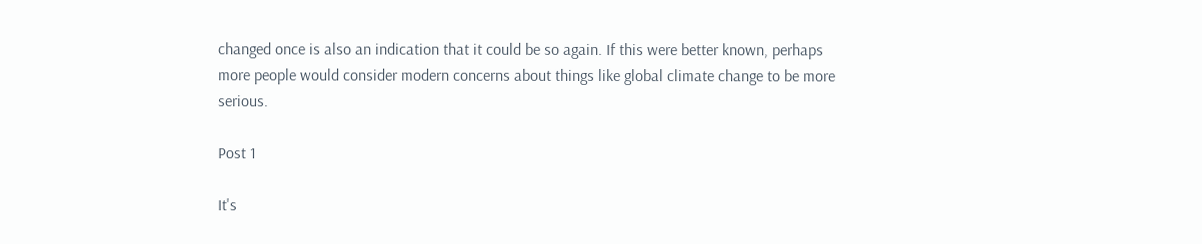changed once is also an indication that it could be so again. If this were better known, perhaps more people would consider modern concerns about things like global climate change to be more serious.

Post 1

It's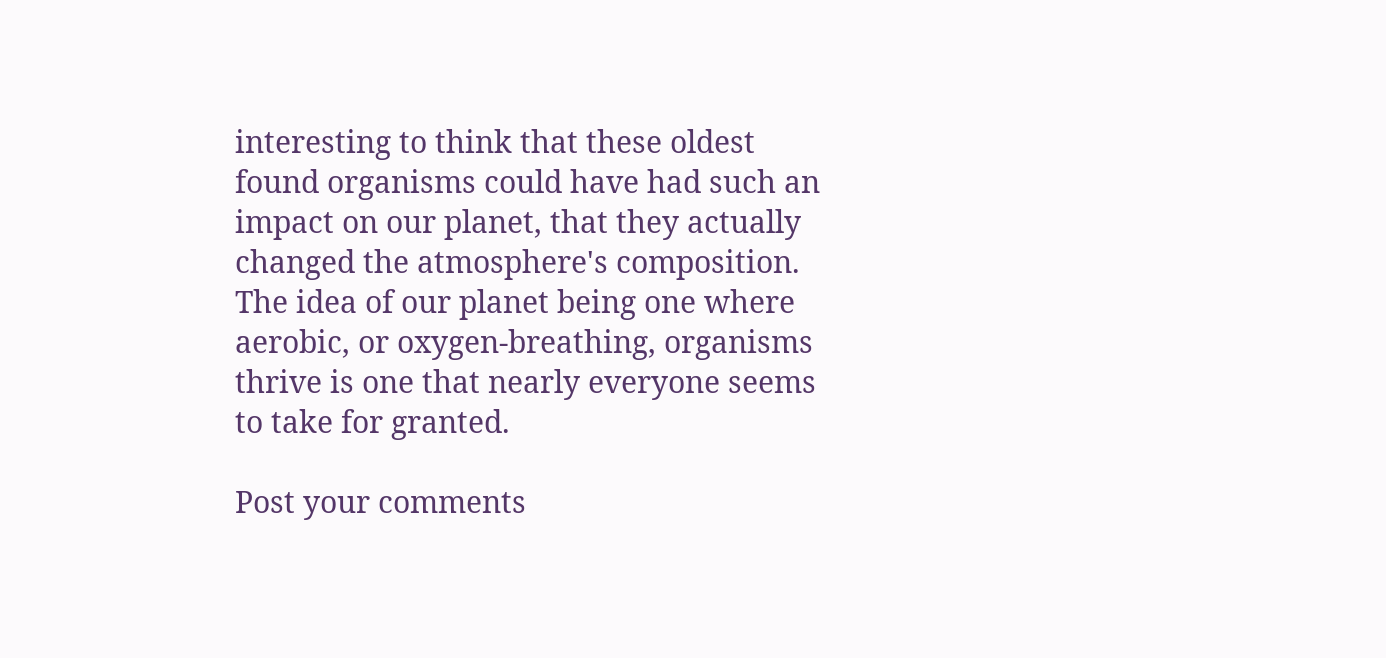interesting to think that these oldest found organisms could have had such an impact on our planet, that they actually changed the atmosphere's composition. The idea of our planet being one where aerobic, or oxygen-breathing, organisms thrive is one that nearly everyone seems to take for granted.

Post your comments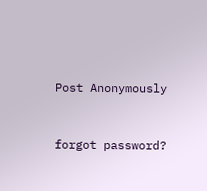Post Anonymously


forgot password?